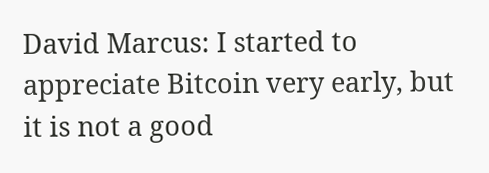David Marcus: I started to appreciate Bitcoin very early, but it is not a good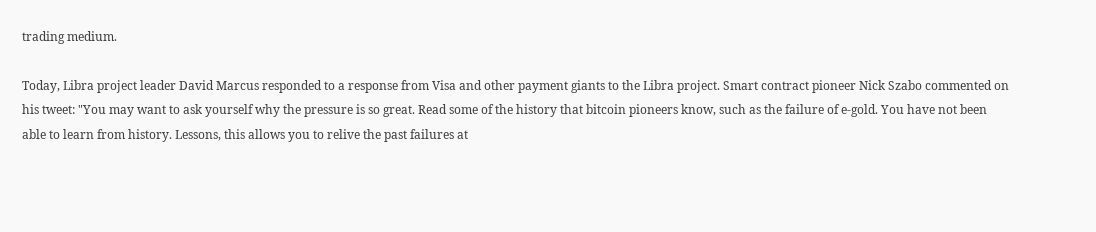trading medium.

Today, Libra project leader David Marcus responded to a response from Visa and other payment giants to the Libra project. Smart contract pioneer Nick Szabo commented on his tweet: "You may want to ask yourself why the pressure is so great. Read some of the history that bitcoin pioneers know, such as the failure of e-gold. You have not been able to learn from history. Lessons, this allows you to relive the past failures at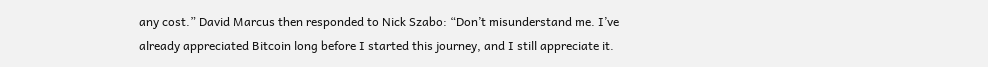any cost.” David Marcus then responded to Nick Szabo: “Don’t misunderstand me. I’ve already appreciated Bitcoin long before I started this journey, and I still appreciate it.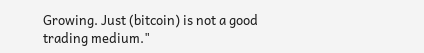Growing. Just (bitcoin) is not a good trading medium."